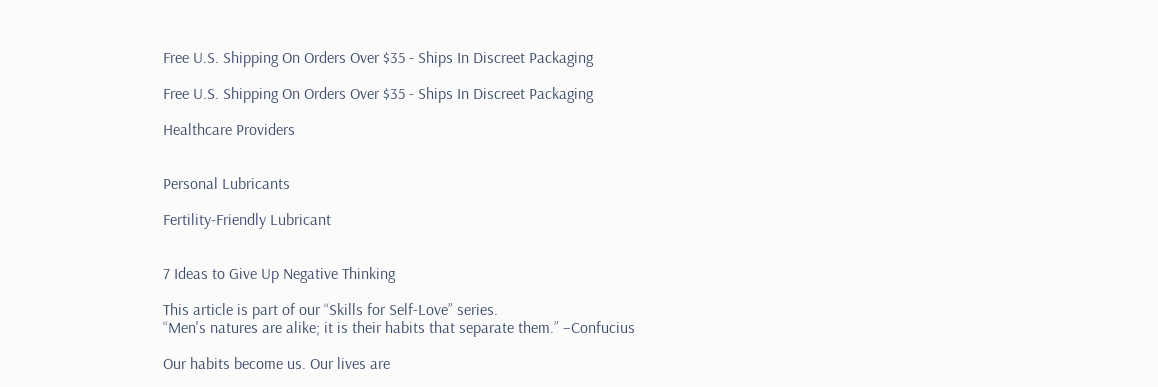Free U.S. Shipping On Orders Over $35 - Ships In Discreet Packaging

Free U.S. Shipping On Orders Over $35 - Ships In Discreet Packaging

Healthcare Providers


Personal Lubricants

Fertility-Friendly Lubricant


7 Ideas to Give Up Negative Thinking

This article is part of our “Skills for Self-Love” series.
“Men's natures are alike; it is their habits that separate them.” –Confucius

Our habits become us. Our lives are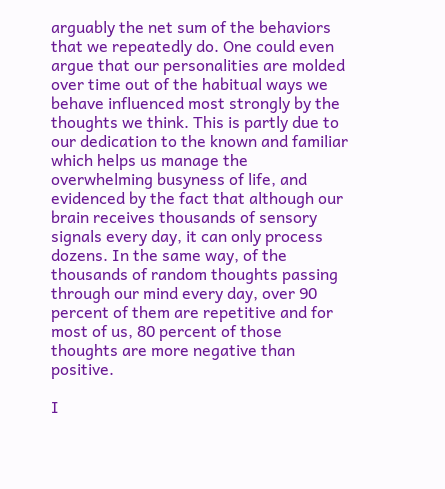arguably the net sum of the behaviors that we repeatedly do. One could even argue that our personalities are molded over time out of the habitual ways we behave influenced most strongly by the thoughts we think. This is partly due to our dedication to the known and familiar which helps us manage the overwhelming busyness of life, and evidenced by the fact that although our brain receives thousands of sensory signals every day, it can only process dozens. In the same way, of the thousands of random thoughts passing through our mind every day, over 90 percent of them are repetitive and for most of us, 80 percent of those thoughts are more negative than positive.

I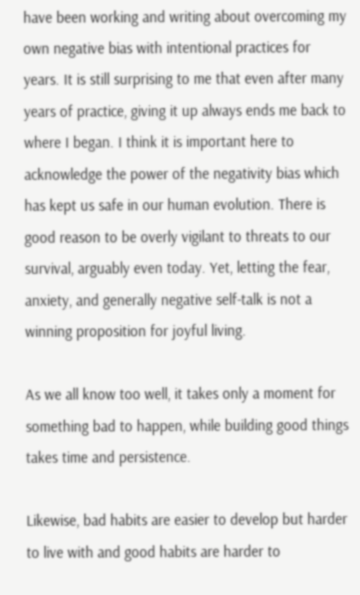have been working and writing about overcoming my own negative bias with intentional practices for years. It is still surprising to me that even after many years of practice, giving it up always ends me back to where I began. I think it is important here to acknowledge the power of the negativity bias which has kept us safe in our human evolution. There is good reason to be overly vigilant to threats to our survival, arguably even today. Yet, letting the fear, anxiety, and generally negative self-talk is not a winning proposition for joyful living.

As we all know too well, it takes only a moment for something bad to happen, while building good things takes time and persistence.

Likewise, bad habits are easier to develop but harder to live with and good habits are harder to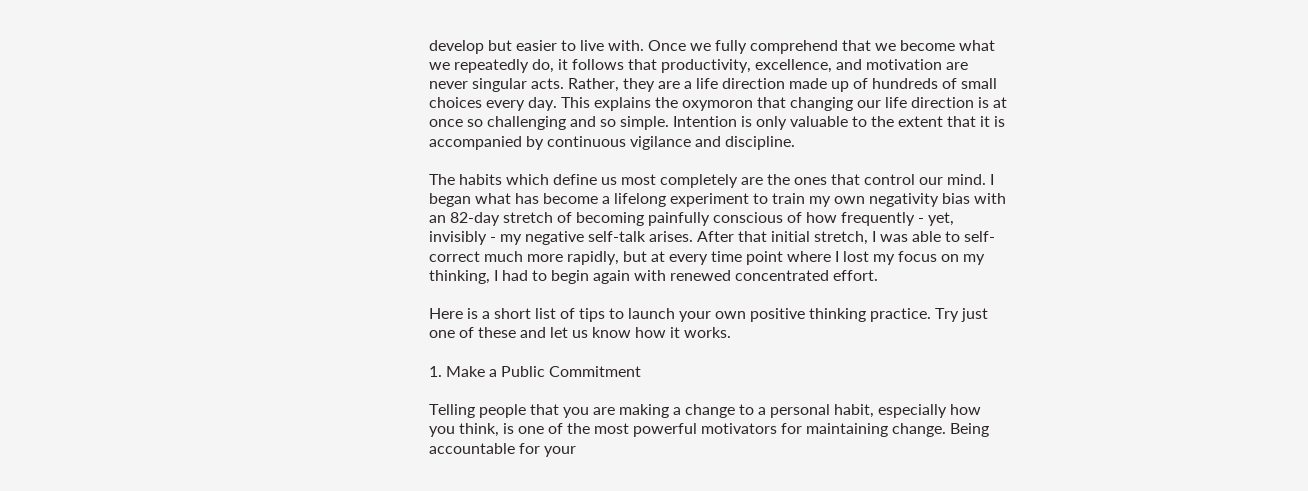develop but easier to live with. Once we fully comprehend that we become what we repeatedly do, it follows that productivity, excellence, and motivation are never singular acts. Rather, they are a life direction made up of hundreds of small choices every day. This explains the oxymoron that changing our life direction is at once so challenging and so simple. Intention is only valuable to the extent that it is accompanied by continuous vigilance and discipline.

The habits which define us most completely are the ones that control our mind. I began what has become a lifelong experiment to train my own negativity bias with an 82-day stretch of becoming painfully conscious of how frequently - yet, invisibly - my negative self-talk arises. After that initial stretch, I was able to self-correct much more rapidly, but at every time point where I lost my focus on my thinking, I had to begin again with renewed concentrated effort.

Here is a short list of tips to launch your own positive thinking practice. Try just one of these and let us know how it works.

1. Make a Public Commitment

Telling people that you are making a change to a personal habit, especially how you think, is one of the most powerful motivators for maintaining change. Being accountable for your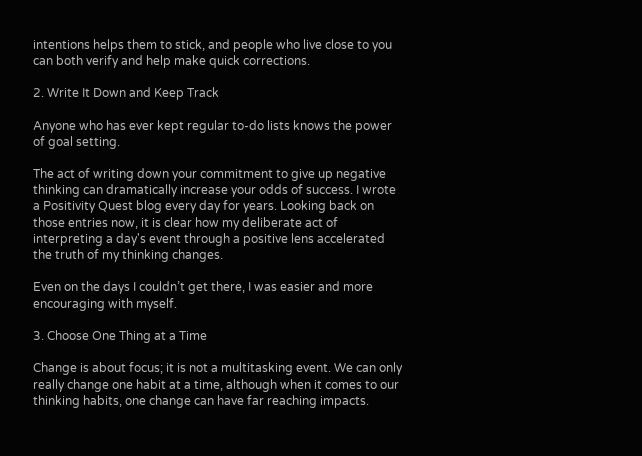intentions helps them to stick, and people who live close to you can both verify and help make quick corrections.

2. Write It Down and Keep Track

Anyone who has ever kept regular to-do lists knows the power of goal setting.

The act of writing down your commitment to give up negative thinking can dramatically increase your odds of success. I wrote a Positivity Quest blog every day for years. Looking back on those entries now, it is clear how my deliberate act of interpreting a day's event through a positive lens accelerated the truth of my thinking changes.

Even on the days I couldn’t get there, I was easier and more encouraging with myself.

3. Choose One Thing at a Time

Change is about focus; it is not a multitasking event. We can only really change one habit at a time, although when it comes to our thinking habits, one change can have far reaching impacts.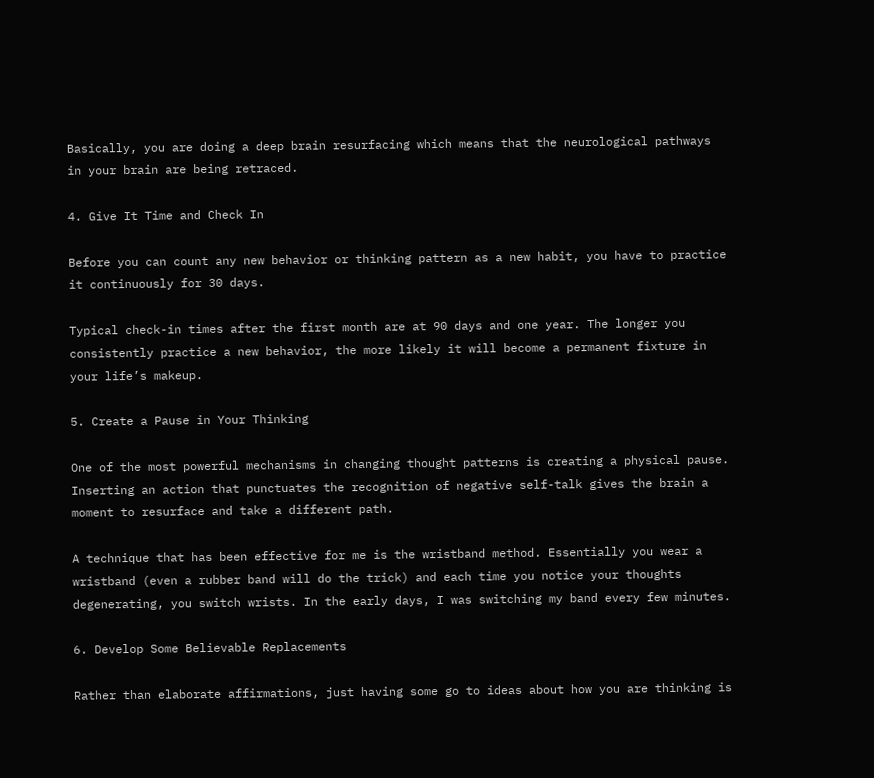Basically, you are doing a deep brain resurfacing which means that the neurological pathways in your brain are being retraced.

4. Give It Time and Check In

Before you can count any new behavior or thinking pattern as a new habit, you have to practice it continuously for 30 days.

Typical check-in times after the first month are at 90 days and one year. The longer you consistently practice a new behavior, the more likely it will become a permanent fixture in your life’s makeup.

5. Create a Pause in Your Thinking

One of the most powerful mechanisms in changing thought patterns is creating a physical pause. Inserting an action that punctuates the recognition of negative self-talk gives the brain a moment to resurface and take a different path.

A technique that has been effective for me is the wristband method. Essentially you wear a wristband (even a rubber band will do the trick) and each time you notice your thoughts degenerating, you switch wrists. In the early days, I was switching my band every few minutes.

6. Develop Some Believable Replacements

Rather than elaborate affirmations, just having some go to ideas about how you are thinking is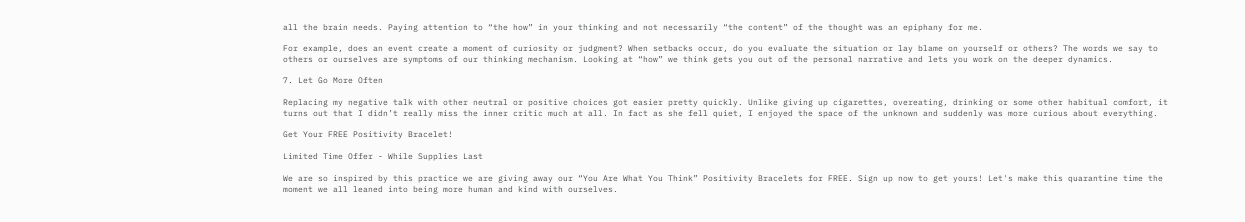all the brain needs. Paying attention to “the how” in your thinking and not necessarily “the content” of the thought was an epiphany for me.

For example, does an event create a moment of curiosity or judgment? When setbacks occur, do you evaluate the situation or lay blame on yourself or others? The words we say to others or ourselves are symptoms of our thinking mechanism. Looking at “how” we think gets you out of the personal narrative and lets you work on the deeper dynamics.

7. Let Go More Often

Replacing my negative talk with other neutral or positive choices got easier pretty quickly. Unlike giving up cigarettes, overeating, drinking or some other habitual comfort, it turns out that I didn’t really miss the inner critic much at all. In fact as she fell quiet, I enjoyed the space of the unknown and suddenly was more curious about everything.

Get Your FREE Positivity Bracelet!

Limited Time Offer - While Supplies Last

We are so inspired by this practice we are giving away our “You Are What You Think” Positivity Bracelets for FREE. Sign up now to get yours! Let's make this quarantine time the moment we all leaned into being more human and kind with ourselves.